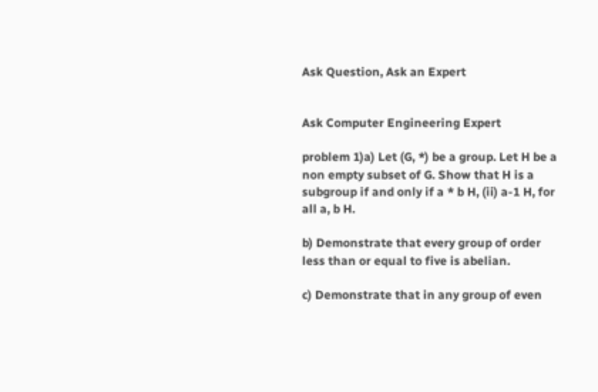Ask Question, Ask an Expert


Ask Computer Engineering Expert

problem 1)a) Let (G, *) be a group. Let H be a non empty subset of G. Show that H is a subgroup if and only if a * b H, (ii) a-1 H, for all a, b H.

b) Demonstrate that every group of order less than or equal to five is abelian.

c) Demonstrate that in any group of even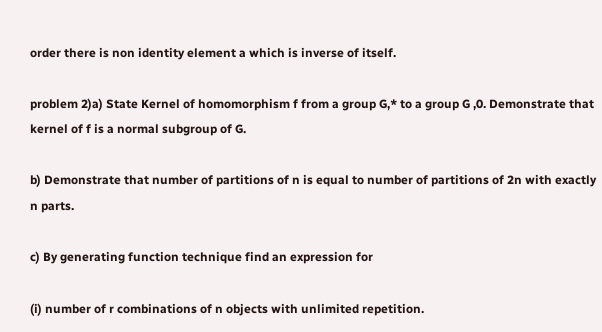order there is non identity element a which is inverse of itself.

problem 2)a) State Kernel of homomorphism f from a group G,* to a group G ,0. Demonstrate that kernel of f is a normal subgroup of G.

b) Demonstrate that number of partitions of n is equal to number of partitions of 2n with exactly n parts.

c) By generating function technique find an expression for

(i) number of r combinations of n objects with unlimited repetition.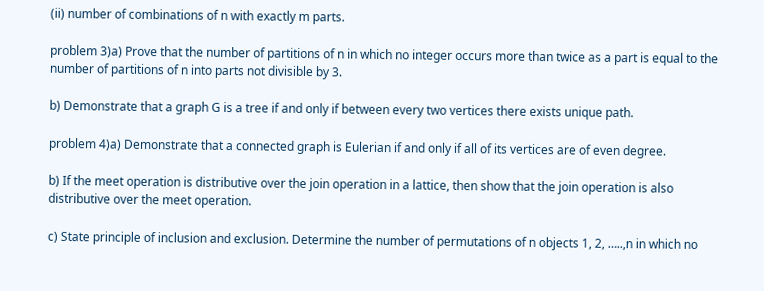(ii) number of combinations of n with exactly m parts.

problem 3)a) Prove that the number of partitions of n in which no integer occurs more than twice as a part is equal to the number of partitions of n into parts not divisible by 3.

b) Demonstrate that a graph G is a tree if and only if between every two vertices there exists unique path.

problem 4)a) Demonstrate that a connected graph is Eulerian if and only if all of its vertices are of even degree.

b) If the meet operation is distributive over the join operation in a lattice, then show that the join operation is also distributive over the meet operation.

c) State principle of inclusion and exclusion. Determine the number of permutations of n objects 1, 2, …..,n in which no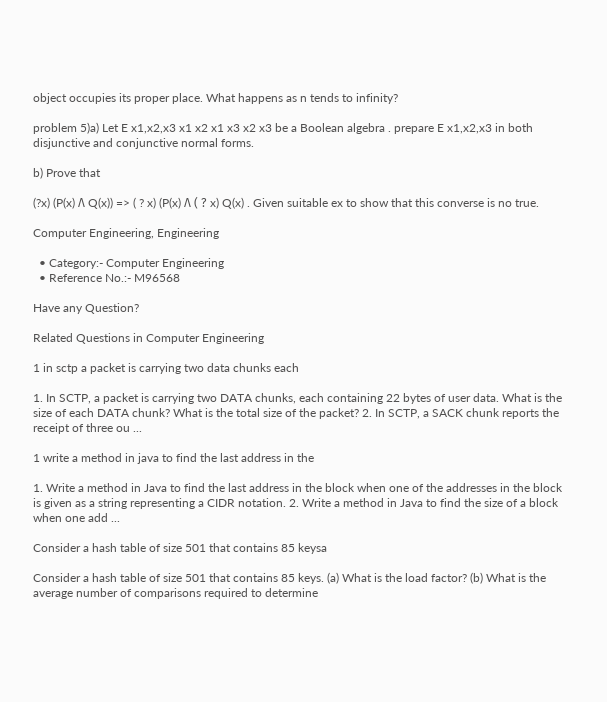object occupies its proper place. What happens as n tends to infinity?

problem 5)a) Let E x1,x2,x3 x1 x2 x1 x3 x2 x3 be a Boolean algebra . prepare E x1,x2,x3 in both disjunctive and conjunctive normal forms.

b) Prove that

(?x) (P(x) Λ Q(x)) => ( ? x) (P(x) Λ ( ? x) Q(x) . Given suitable ex to show that this converse is no true.

Computer Engineering, Engineering

  • Category:- Computer Engineering
  • Reference No.:- M96568

Have any Question?

Related Questions in Computer Engineering

1 in sctp a packet is carrying two data chunks each

1. In SCTP, a packet is carrying two DATA chunks, each containing 22 bytes of user data. What is the size of each DATA chunk? What is the total size of the packet? 2. In SCTP, a SACK chunk reports the receipt of three ou ...

1 write a method in java to find the last address in the

1. Write a method in Java to find the last address in the block when one of the addresses in the block is given as a string representing a CIDR notation. 2. Write a method in Java to find the size of a block when one add ...

Consider a hash table of size 501 that contains 85 keysa

Consider a hash table of size 501 that contains 85 keys. (a) What is the load factor? (b) What is the average number of comparisons required to determine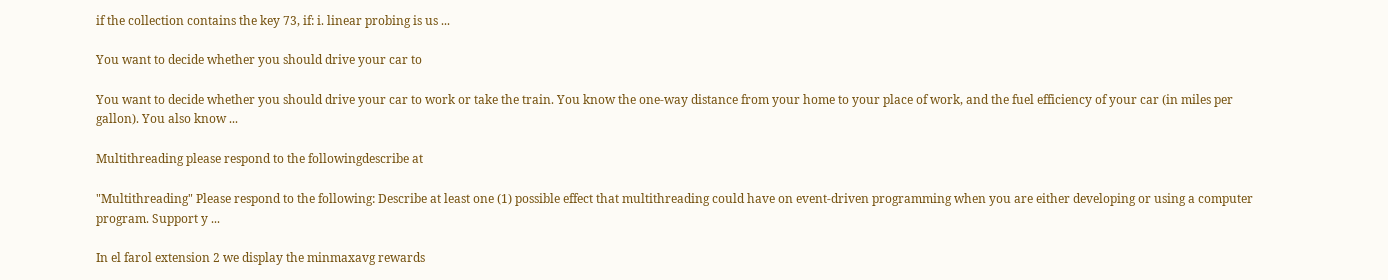if the collection contains the key 73, if: i. linear probing is us ...

You want to decide whether you should drive your car to

You want to decide whether you should drive your car to work or take the train. You know the one-way distance from your home to your place of work, and the fuel efficiency of your car (in miles per gallon). You also know ...

Multithreading please respond to the followingdescribe at

"Multithreading" Please respond to the following: Describe at least one (1) possible effect that multithreading could have on event-driven programming when you are either developing or using a computer program. Support y ...

In el farol extension 2 we display the minmaxavg rewards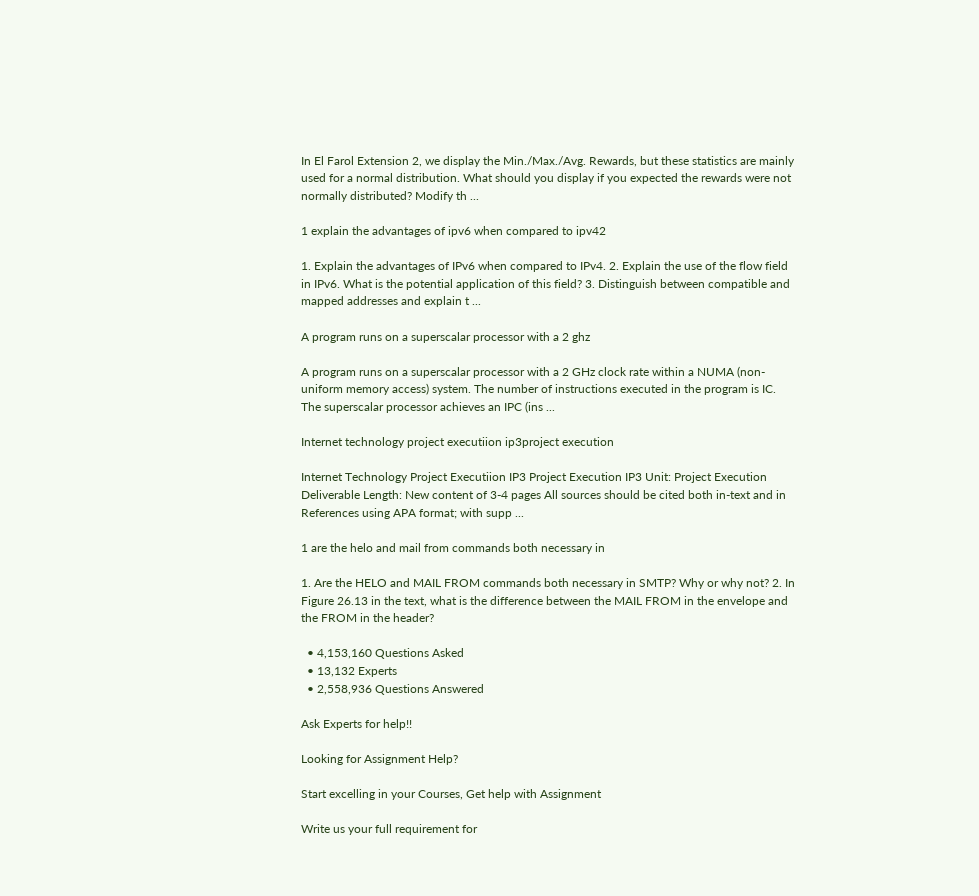In El Farol Extension 2, we display the Min./Max./Avg. Rewards, but these statistics are mainly used for a normal distribution. What should you display if you expected the rewards were not normally distributed? Modify th ...

1 explain the advantages of ipv6 when compared to ipv42

1. Explain the advantages of IPv6 when compared to IPv4. 2. Explain the use of the flow field in IPv6. What is the potential application of this field? 3. Distinguish between compatible and mapped addresses and explain t ...

A program runs on a superscalar processor with a 2 ghz

A program runs on a superscalar processor with a 2 GHz clock rate within a NUMA (non-uniform memory access) system. The number of instructions executed in the program is IC. The superscalar processor achieves an IPC (ins ...

Internet technology project executiion ip3project execution

Internet Technology Project Executiion IP3 Project Execution IP3 Unit: Project Execution Deliverable Length: New content of 3-4 pages All sources should be cited both in-text and in References using APA format; with supp ...

1 are the helo and mail from commands both necessary in

1. Are the HELO and MAIL FROM commands both necessary in SMTP? Why or why not? 2. In Figure 26.13 in the text, what is the difference between the MAIL FROM in the envelope and the FROM in the header?

  • 4,153,160 Questions Asked
  • 13,132 Experts
  • 2,558,936 Questions Answered

Ask Experts for help!!

Looking for Assignment Help?

Start excelling in your Courses, Get help with Assignment

Write us your full requirement for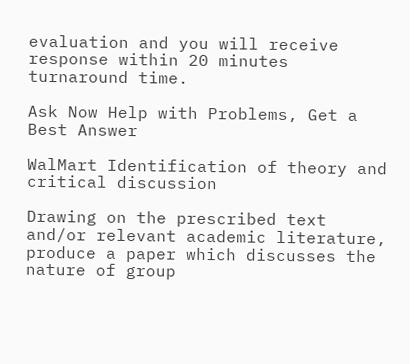evaluation and you will receive response within 20 minutes turnaround time.

Ask Now Help with Problems, Get a Best Answer

WalMart Identification of theory and critical discussion

Drawing on the prescribed text and/or relevant academic literature, produce a paper which discusses the nature of group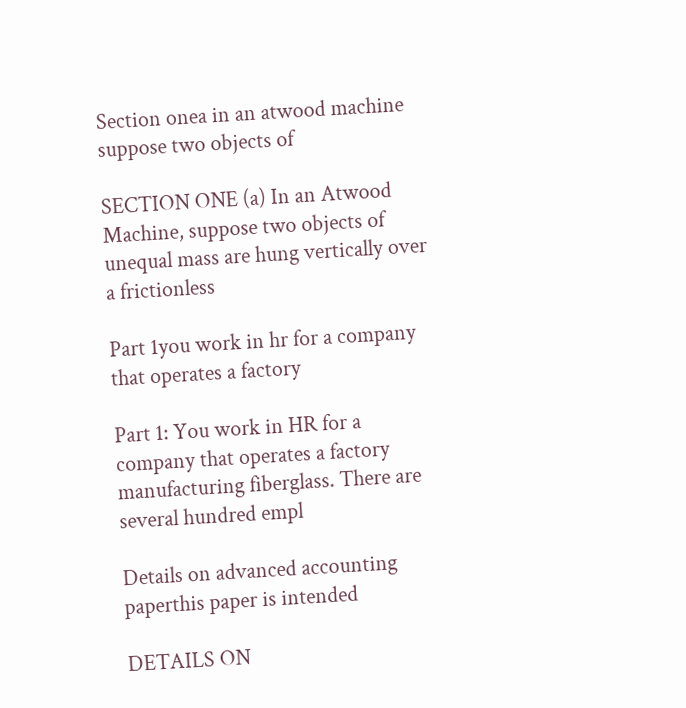Section onea in an atwood machine suppose two objects of

SECTION ONE (a) In an Atwood Machine, suppose two objects of unequal mass are hung vertically over a frictionless

Part 1you work in hr for a company that operates a factory

Part 1: You work in HR for a company that operates a factory manufacturing fiberglass. There are several hundred empl

Details on advanced accounting paperthis paper is intended

DETAILS ON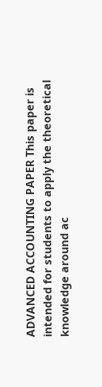ADVANCED ACCOUNTING PAPER This paper is intended for students to apply the theoretical knowledge around ac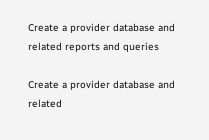Create a provider database and related reports and queries

Create a provider database and related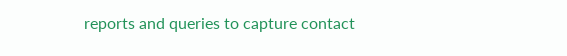reports and queries to capture contact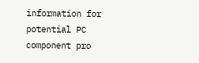information for potential PC component pro